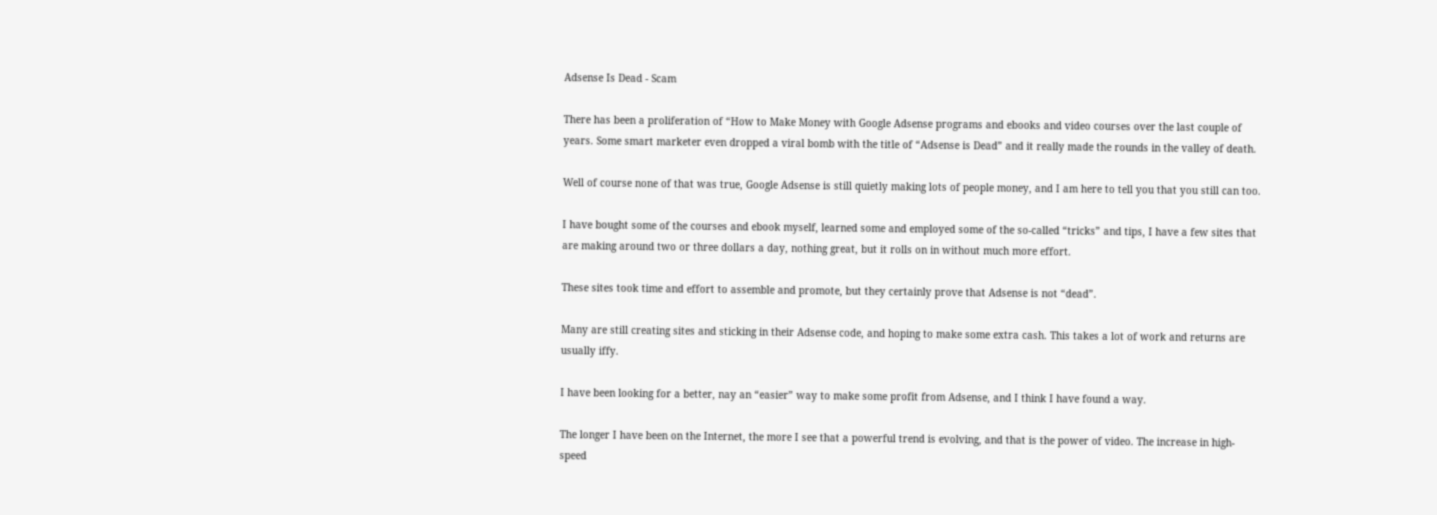Adsense Is Dead - Scam

There has been a proliferation of “How to Make Money with Google Adsense programs and ebooks and video courses over the last couple of years. Some smart marketer even dropped a viral bomb with the title of “Adsense is Dead” and it really made the rounds in the valley of death.

Well of course none of that was true, Google Adsense is still quietly making lots of people money, and I am here to tell you that you still can too.

I have bought some of the courses and ebook myself, learned some and employed some of the so-called “tricks” and tips, I have a few sites that are making around two or three dollars a day, nothing great, but it rolls on in without much more effort.

These sites took time and effort to assemble and promote, but they certainly prove that Adsense is not “dead”.

Many are still creating sites and sticking in their Adsense code, and hoping to make some extra cash. This takes a lot of work and returns are usually iffy.

I have been looking for a better, nay an “easier” way to make some profit from Adsense, and I think I have found a way.

The longer I have been on the Internet, the more I see that a powerful trend is evolving, and that is the power of video. The increase in high-speed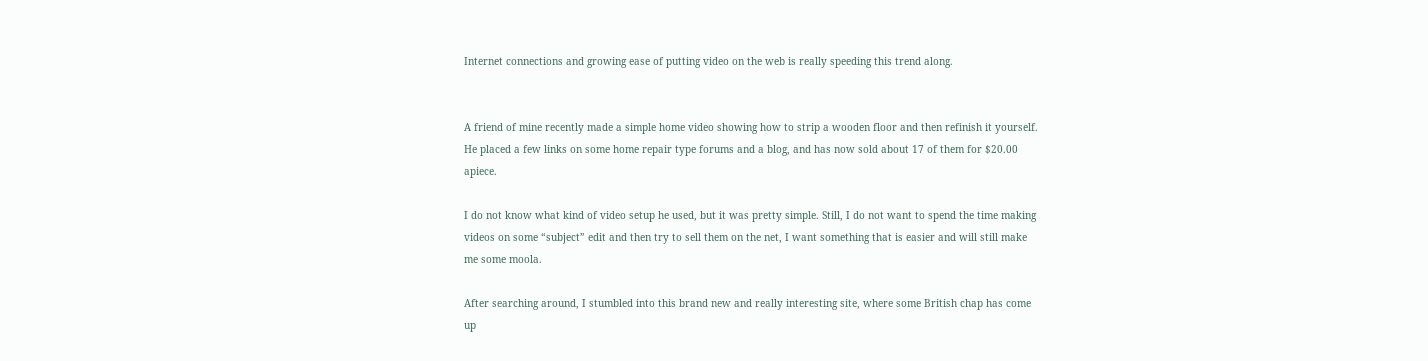Internet connections and growing ease of putting video on the web is really speeding this trend along.


A friend of mine recently made a simple home video showing how to strip a wooden floor and then refinish it yourself. He placed a few links on some home repair type forums and a blog, and has now sold about 17 of them for $20.00 apiece.

I do not know what kind of video setup he used, but it was pretty simple. Still, I do not want to spend the time making videos on some “subject” edit and then try to sell them on the net, I want something that is easier and will still make me some moola.

After searching around, I stumbled into this brand new and really interesting site, where some British chap has come up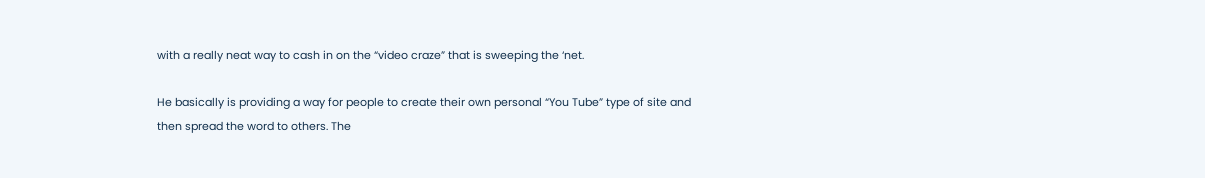with a really neat way to cash in on the “video craze” that is sweeping the ‘net.

He basically is providing a way for people to create their own personal “You Tube” type of site and then spread the word to others. The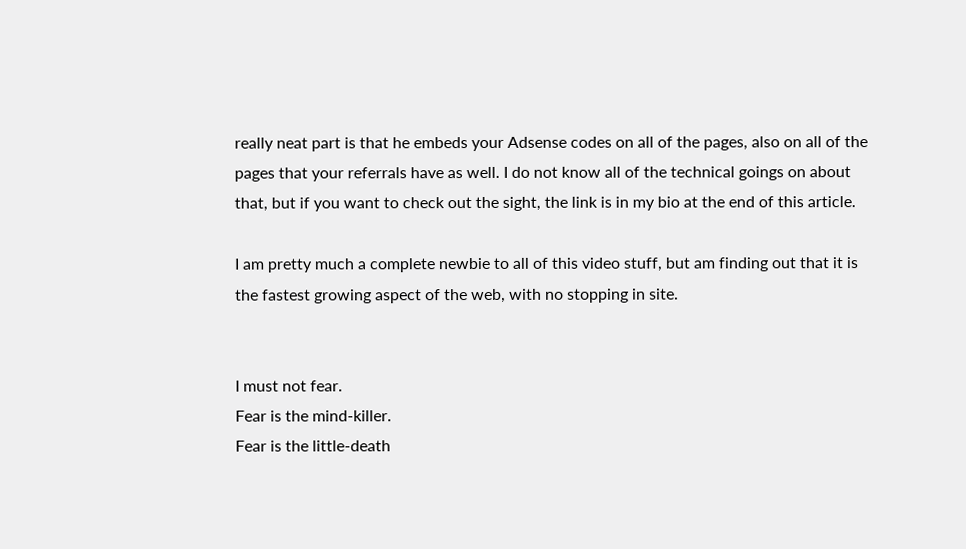really neat part is that he embeds your Adsense codes on all of the pages, also on all of the pages that your referrals have as well. I do not know all of the technical goings on about that, but if you want to check out the sight, the link is in my bio at the end of this article.

I am pretty much a complete newbie to all of this video stuff, but am finding out that it is the fastest growing aspect of the web, with no stopping in site.


I must not fear.
Fear is the mind-killer.
Fear is the little-death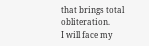that brings total obliteration.
I will face my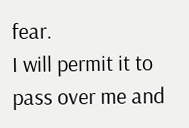fear.
I will permit it to pass over me and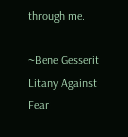through me.

~Bene Gesserit Litany Against Fear